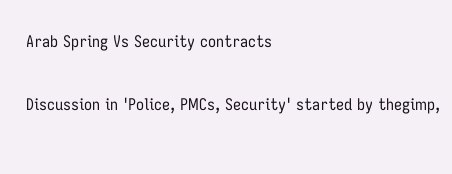Arab Spring Vs Security contracts

Discussion in 'Police, PMCs, Security' started by thegimp,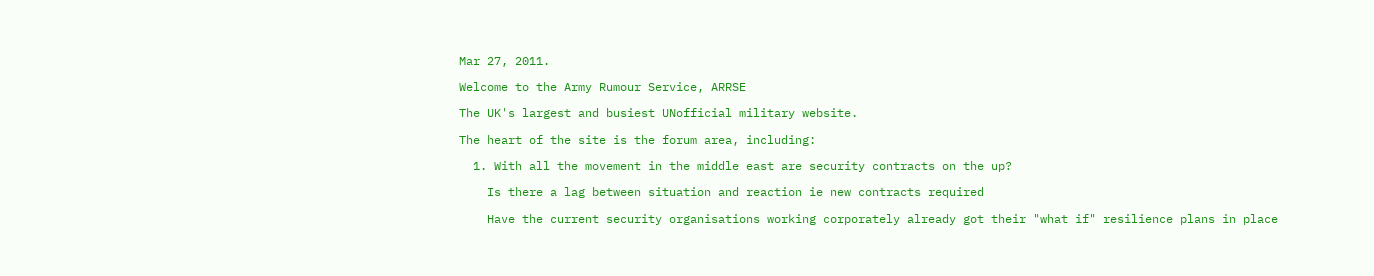Mar 27, 2011.

Welcome to the Army Rumour Service, ARRSE

The UK's largest and busiest UNofficial military website.

The heart of the site is the forum area, including:

  1. With all the movement in the middle east are security contracts on the up?

    Is there a lag between situation and reaction ie new contracts required

    Have the current security organisations working corporately already got their "what if" resilience plans in place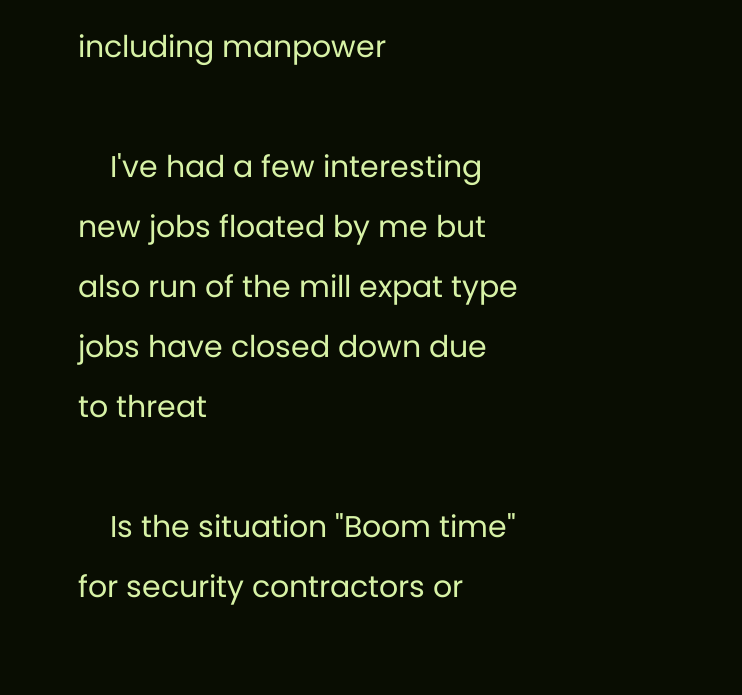including manpower

    I've had a few interesting new jobs floated by me but also run of the mill expat type jobs have closed down due to threat

    Is the situation "Boom time" for security contractors or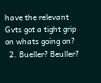have the relevant Gvts got a tight grip on whats going on?
  2. Bueller? Beuller?